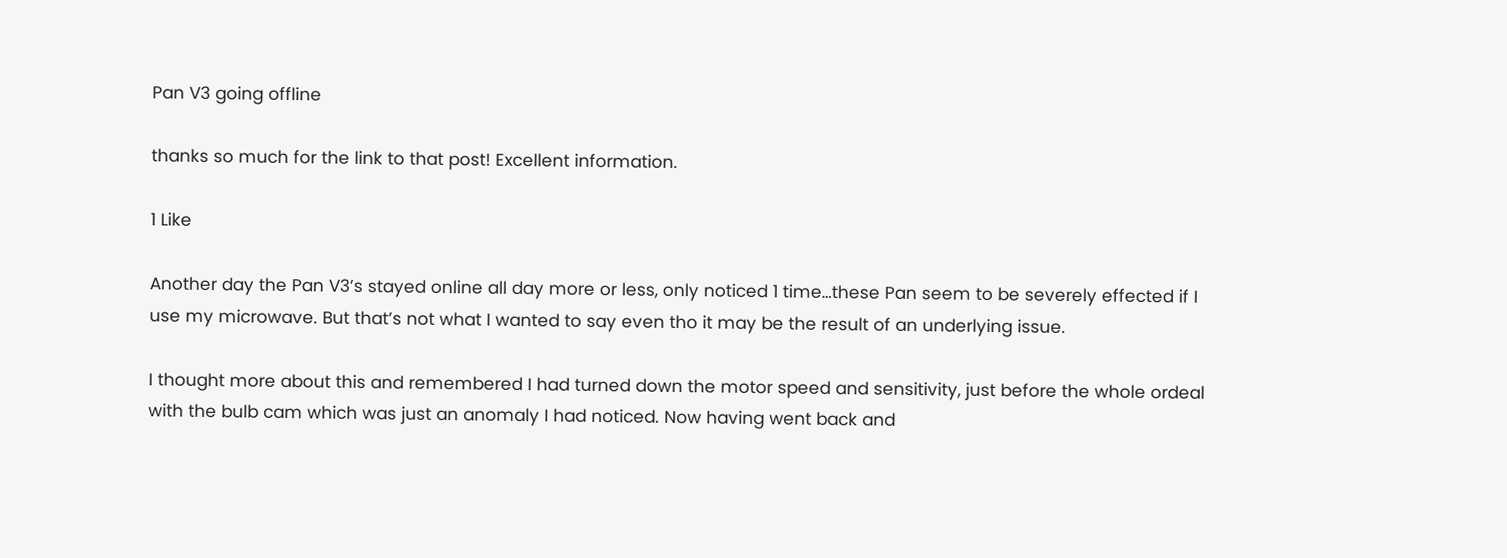Pan V3 going offline

thanks so much for the link to that post! Excellent information.

1 Like

Another day the Pan V3’s stayed online all day more or less, only noticed 1 time…these Pan seem to be severely effected if I use my microwave. But that’s not what I wanted to say even tho it may be the result of an underlying issue.

I thought more about this and remembered I had turned down the motor speed and sensitivity, just before the whole ordeal with the bulb cam which was just an anomaly I had noticed. Now having went back and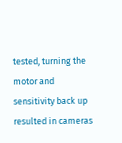tested, turning the motor and sensitivity back up resulted in cameras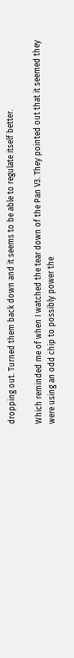dropping out. Turned them back down and it seems to be able to regulate itself better.

Which reminded me of when I watched the tear down of the Pan V3. They pointed out that it seemed they were using an odd chip to possibly power the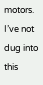motors. I’ve not dug into this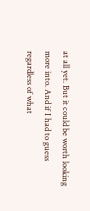at all yet. But it could be worth looking more into. And if I had to guess regardless of what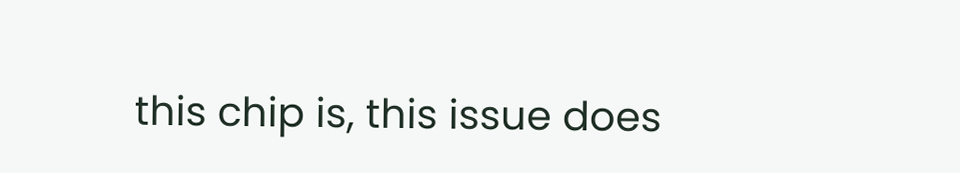this chip is, this issue does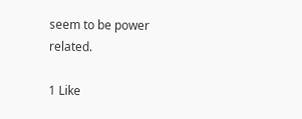seem to be power related.

1 Like